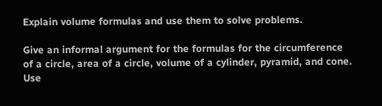Explain volume formulas and use them to solve problems.

Give an informal argument for the formulas for the circumference of a circle, area of a circle, volume of a cylinder, pyramid, and cone. Use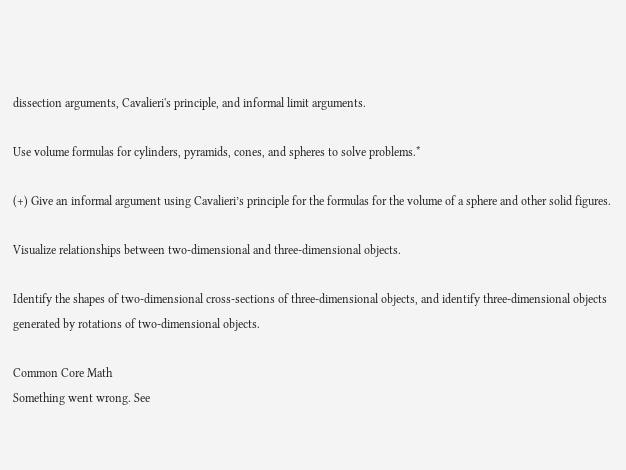dissection arguments, Cavalieri's principle, and informal limit arguments.

Use volume formulas for cylinders, pyramids, cones, and spheres to solve problems.*

(+) Give an informal argument using Cavalieri’s principle for the formulas for the volume of a sphere and other solid figures.

Visualize relationships between two-dimensional and three-dimensional objects.

Identify the shapes of two-dimensional cross-sections of three-dimensional objects, and identify three-dimensional objects generated by rotations of two-dimensional objects.

Common Core Math
Something went wrong. See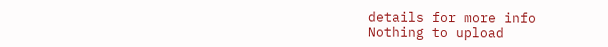details for more info
Nothing to upload